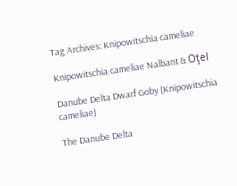Tag Archives: Knipowitschia cameliae

Knipowitschia cameliae Nalbant & Oţel

Danube Delta Dwarf Goby (Knipowitschia cameliae)

The Danube Delta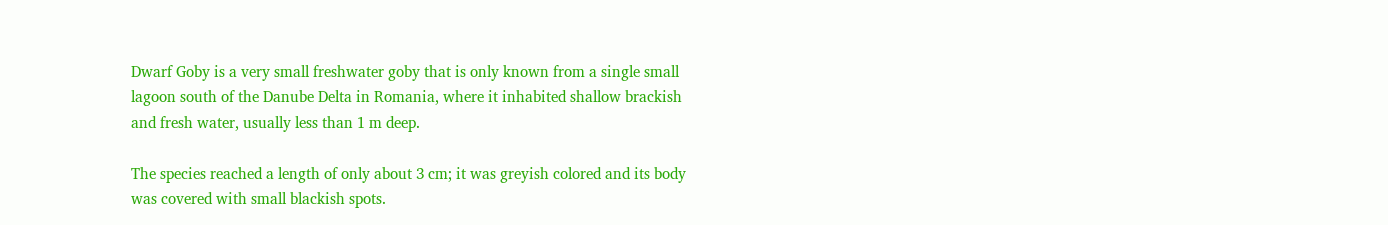Dwarf Goby is a very small freshwater goby that is only known from a single small lagoon south of the Danube Delta in Romania, where it inhabited shallow brackish and fresh water, usually less than 1 m deep.

The species reached a length of only about 3 cm; it was greyish colored and its body was covered with small blackish spots.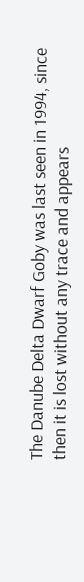The Danube Delta Dwarf Goby was last seen in 1994, since then it is lost without any trace and appears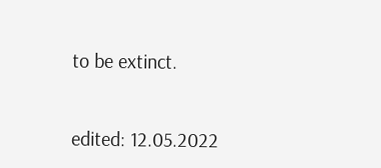to be extinct.


edited: 12.05.2022